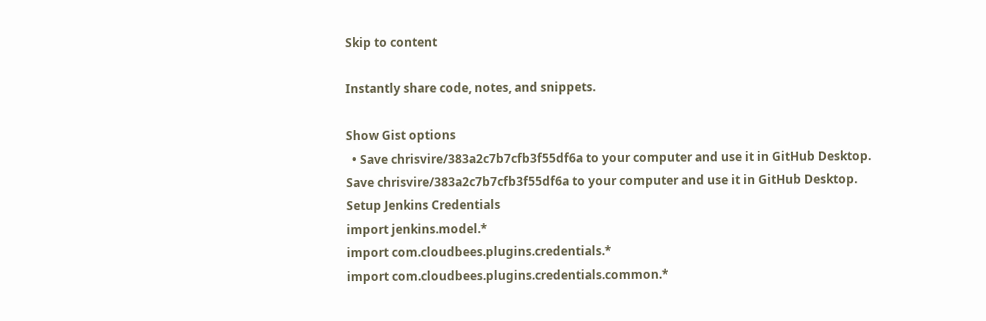Skip to content

Instantly share code, notes, and snippets.

Show Gist options
  • Save chrisvire/383a2c7b7cfb3f55df6a to your computer and use it in GitHub Desktop.
Save chrisvire/383a2c7b7cfb3f55df6a to your computer and use it in GitHub Desktop.
Setup Jenkins Credentials
import jenkins.model.*
import com.cloudbees.plugins.credentials.*
import com.cloudbees.plugins.credentials.common.*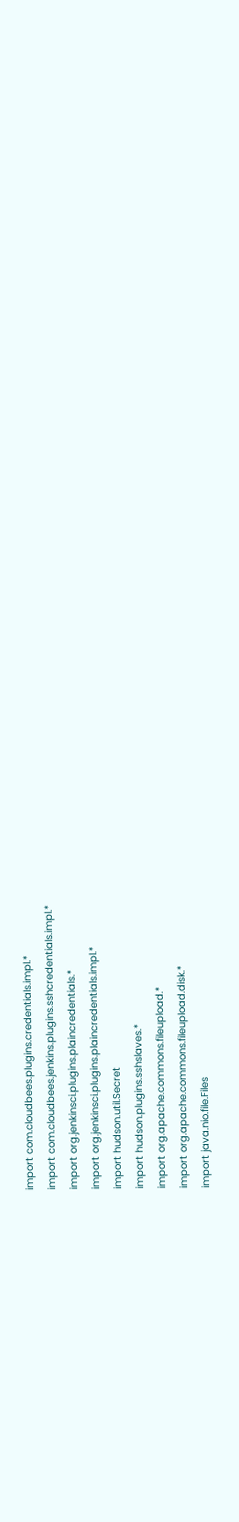import com.cloudbees.plugins.credentials.impl.*
import com.cloudbees.jenkins.plugins.sshcredentials.impl.*
import org.jenkinsci.plugins.plaincredentials.*
import org.jenkinsci.plugins.plaincredentials.impl.*
import hudson.util.Secret
import hudson.plugins.sshslaves.*
import org.apache.commons.fileupload.*
import org.apache.commons.fileupload.disk.*
import java.nio.file.Files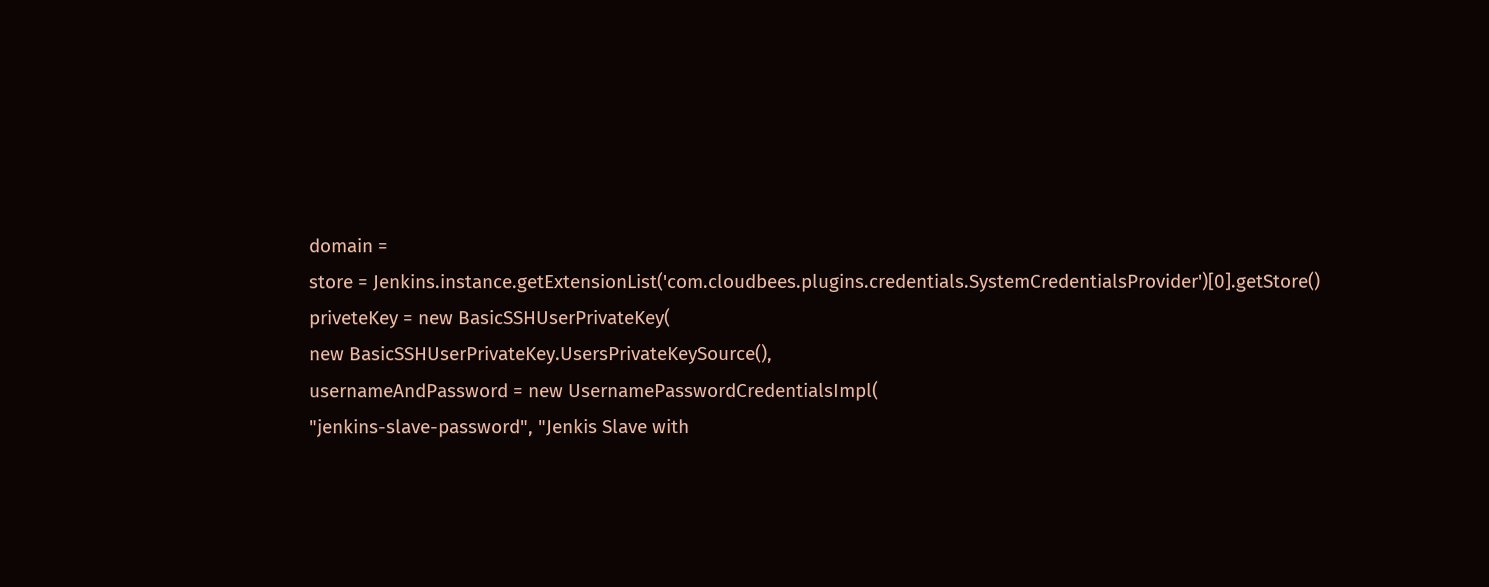domain =
store = Jenkins.instance.getExtensionList('com.cloudbees.plugins.credentials.SystemCredentialsProvider')[0].getStore()
priveteKey = new BasicSSHUserPrivateKey(
new BasicSSHUserPrivateKey.UsersPrivateKeySource(),
usernameAndPassword = new UsernamePasswordCredentialsImpl(
"jenkins-slave-password", "Jenkis Slave with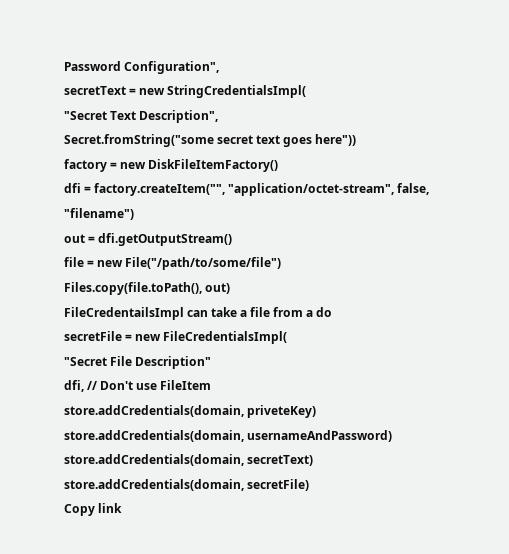Password Configuration",
secretText = new StringCredentialsImpl(
"Secret Text Description",
Secret.fromString("some secret text goes here"))
factory = new DiskFileItemFactory()
dfi = factory.createItem("", "application/octet-stream", false, "filename")
out = dfi.getOutputStream()
file = new File("/path/to/some/file")
Files.copy(file.toPath(), out)
FileCredentailsImpl can take a file from a do
secretFile = new FileCredentialsImpl(
"Secret File Description"
dfi, // Don't use FileItem
store.addCredentials(domain, priveteKey)
store.addCredentials(domain, usernameAndPassword)
store.addCredentials(domain, secretText)
store.addCredentials(domain, secretFile)
Copy link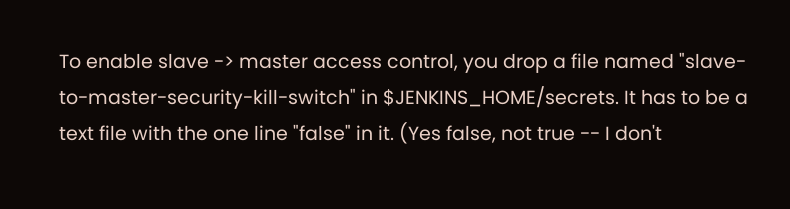To enable slave -> master access control, you drop a file named "slave-to-master-security-kill-switch" in $JENKINS_HOME/secrets. It has to be a text file with the one line "false" in it. (Yes false, not true -- I don't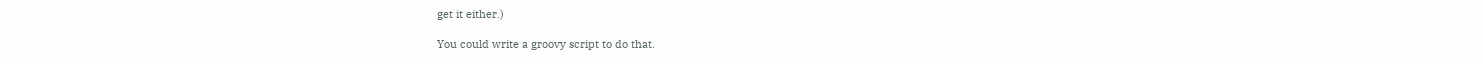get it either.)

You could write a groovy script to do that.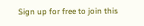Sign up for free to join this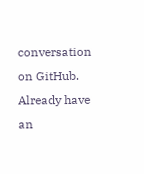conversation on GitHub. Already have an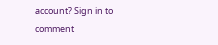account? Sign in to comment